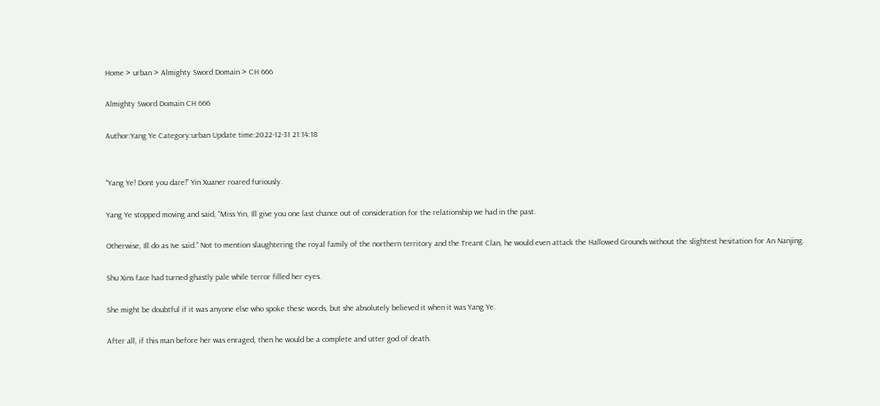Home > urban > Almighty Sword Domain > CH 666

Almighty Sword Domain CH 666

Author:Yang Ye Category:urban Update time:2022-12-31 21:14:18


“Yang Ye! Dont you dare!” Yin Xuaner roared furiously.

Yang Ye stopped moving and said, “Miss Yin, Ill give you one last chance out of consideration for the relationship we had in the past.

Otherwise, Ill do as Ive said.” Not to mention slaughtering the royal family of the northern territory and the Treant Clan, he would even attack the Hallowed Grounds without the slightest hesitation for An Nanjing.

Shu Xins face had turned ghastly pale while terror filled her eyes.

She might be doubtful if it was anyone else who spoke these words, but she absolutely believed it when it was Yang Ye.

After all, if this man before her was enraged, then he would be a complete and utter god of death.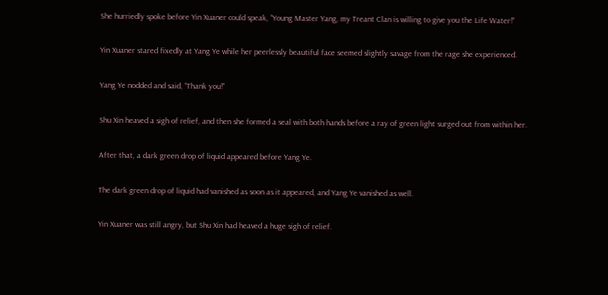She hurriedly spoke before Yin Xuaner could speak, “Young Master Yang, my Treant Clan is willing to give you the Life Water!”

Yin Xuaner stared fixedly at Yang Ye while her peerlessly beautiful face seemed slightly savage from the rage she experienced.

Yang Ye nodded and said, “Thank you!”

Shu Xin heaved a sigh of relief, and then she formed a seal with both hands before a ray of green light surged out from within her.

After that, a dark green drop of liquid appeared before Yang Ye.

The dark green drop of liquid had vanished as soon as it appeared, and Yang Ye vanished as well.

Yin Xuaner was still angry, but Shu Xin had heaved a huge sigh of relief.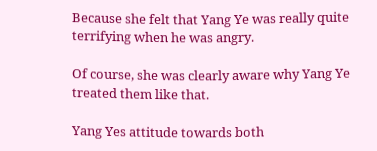Because she felt that Yang Ye was really quite terrifying when he was angry.

Of course, she was clearly aware why Yang Ye treated them like that.

Yang Yes attitude towards both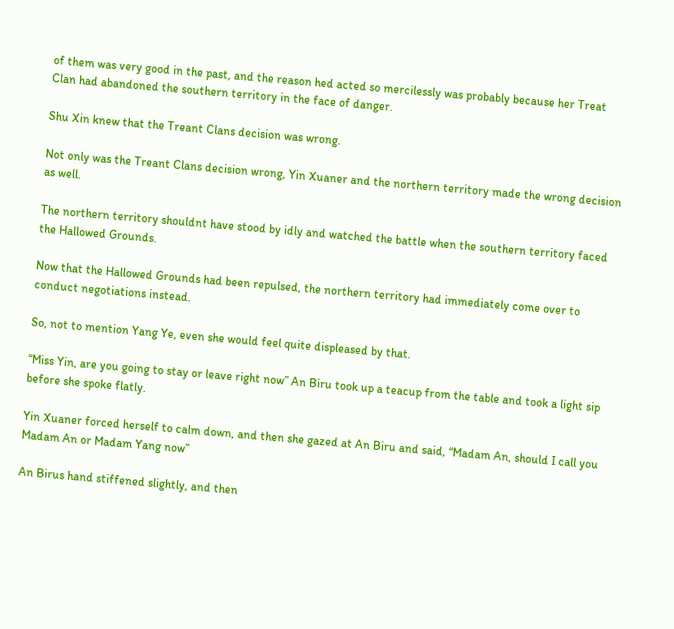of them was very good in the past, and the reason hed acted so mercilessly was probably because her Treat Clan had abandoned the southern territory in the face of danger.

Shu Xin knew that the Treant Clans decision was wrong.

Not only was the Treant Clans decision wrong, Yin Xuaner and the northern territory made the wrong decision as well.

The northern territory shouldnt have stood by idly and watched the battle when the southern territory faced the Hallowed Grounds.

Now that the Hallowed Grounds had been repulsed, the northern territory had immediately come over to conduct negotiations instead.

So, not to mention Yang Ye, even she would feel quite displeased by that.

“Miss Yin, are you going to stay or leave right now” An Biru took up a teacup from the table and took a light sip before she spoke flatly.

Yin Xuaner forced herself to calm down, and then she gazed at An Biru and said, “Madam An, should I call you Madam An or Madam Yang now”

An Birus hand stiffened slightly, and then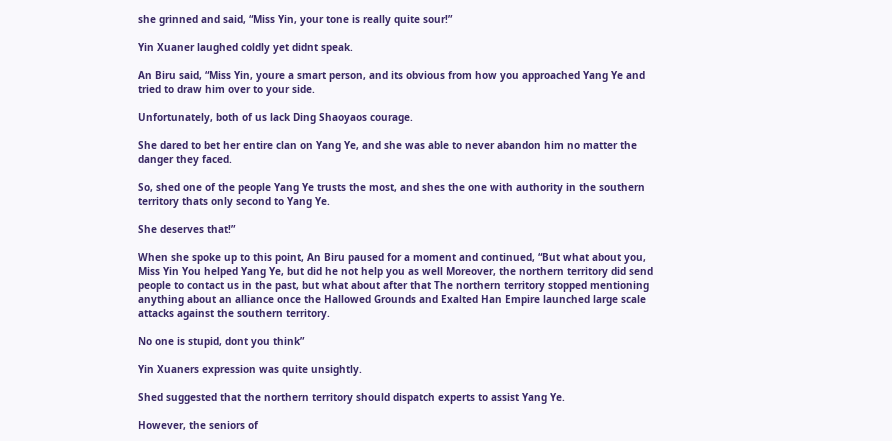she grinned and said, “Miss Yin, your tone is really quite sour!”

Yin Xuaner laughed coldly yet didnt speak.

An Biru said, “Miss Yin, youre a smart person, and its obvious from how you approached Yang Ye and tried to draw him over to your side.

Unfortunately, both of us lack Ding Shaoyaos courage.

She dared to bet her entire clan on Yang Ye, and she was able to never abandon him no matter the danger they faced.

So, shed one of the people Yang Ye trusts the most, and shes the one with authority in the southern territory thats only second to Yang Ye.

She deserves that!”

When she spoke up to this point, An Biru paused for a moment and continued, “But what about you, Miss Yin You helped Yang Ye, but did he not help you as well Moreover, the northern territory did send people to contact us in the past, but what about after that The northern territory stopped mentioning anything about an alliance once the Hallowed Grounds and Exalted Han Empire launched large scale attacks against the southern territory.

No one is stupid, dont you think”

Yin Xuaners expression was quite unsightly.

Shed suggested that the northern territory should dispatch experts to assist Yang Ye.

However, the seniors of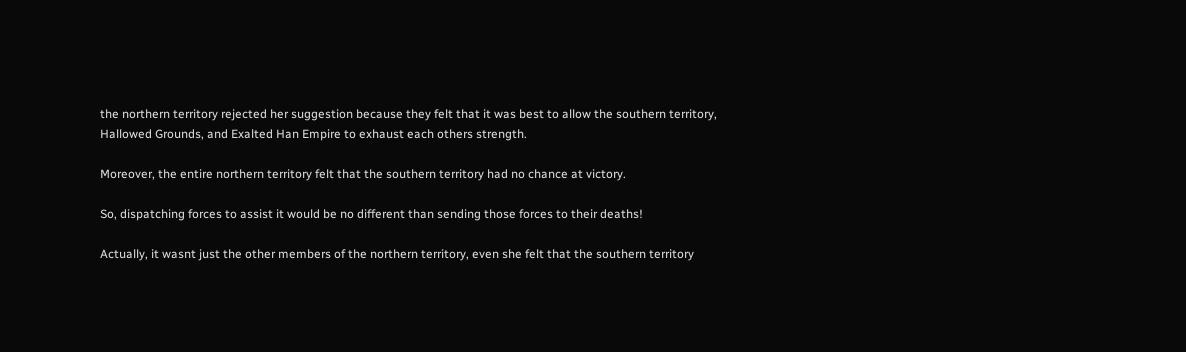the northern territory rejected her suggestion because they felt that it was best to allow the southern territory, Hallowed Grounds, and Exalted Han Empire to exhaust each others strength.

Moreover, the entire northern territory felt that the southern territory had no chance at victory.

So, dispatching forces to assist it would be no different than sending those forces to their deaths!

Actually, it wasnt just the other members of the northern territory, even she felt that the southern territory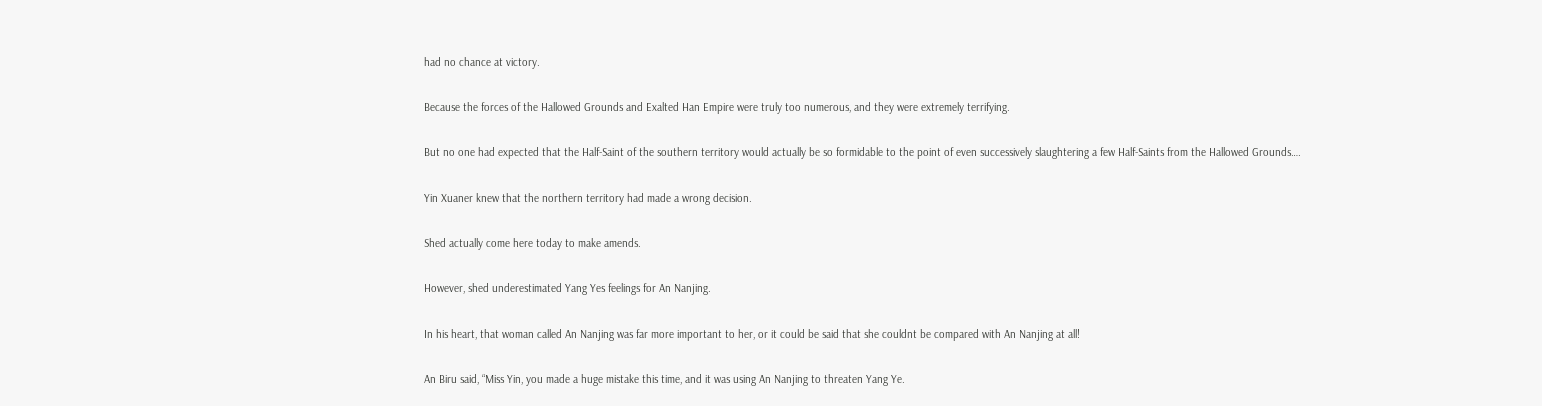had no chance at victory.

Because the forces of the Hallowed Grounds and Exalted Han Empire were truly too numerous, and they were extremely terrifying.

But no one had expected that the Half-Saint of the southern territory would actually be so formidable to the point of even successively slaughtering a few Half-Saints from the Hallowed Grounds….

Yin Xuaner knew that the northern territory had made a wrong decision.

Shed actually come here today to make amends.

However, shed underestimated Yang Yes feelings for An Nanjing.

In his heart, that woman called An Nanjing was far more important to her, or it could be said that she couldnt be compared with An Nanjing at all!

An Biru said, “Miss Yin, you made a huge mistake this time, and it was using An Nanjing to threaten Yang Ye.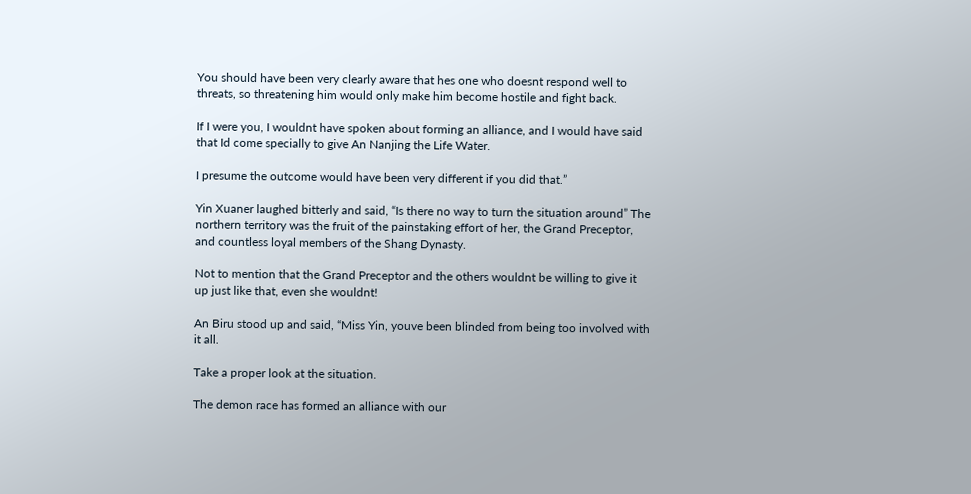You should have been very clearly aware that hes one who doesnt respond well to threats, so threatening him would only make him become hostile and fight back.

If I were you, I wouldnt have spoken about forming an alliance, and I would have said that Id come specially to give An Nanjing the Life Water.

I presume the outcome would have been very different if you did that.”

Yin Xuaner laughed bitterly and said, “Is there no way to turn the situation around” The northern territory was the fruit of the painstaking effort of her, the Grand Preceptor, and countless loyal members of the Shang Dynasty.

Not to mention that the Grand Preceptor and the others wouldnt be willing to give it up just like that, even she wouldnt!

An Biru stood up and said, “Miss Yin, youve been blinded from being too involved with it all.

Take a proper look at the situation.

The demon race has formed an alliance with our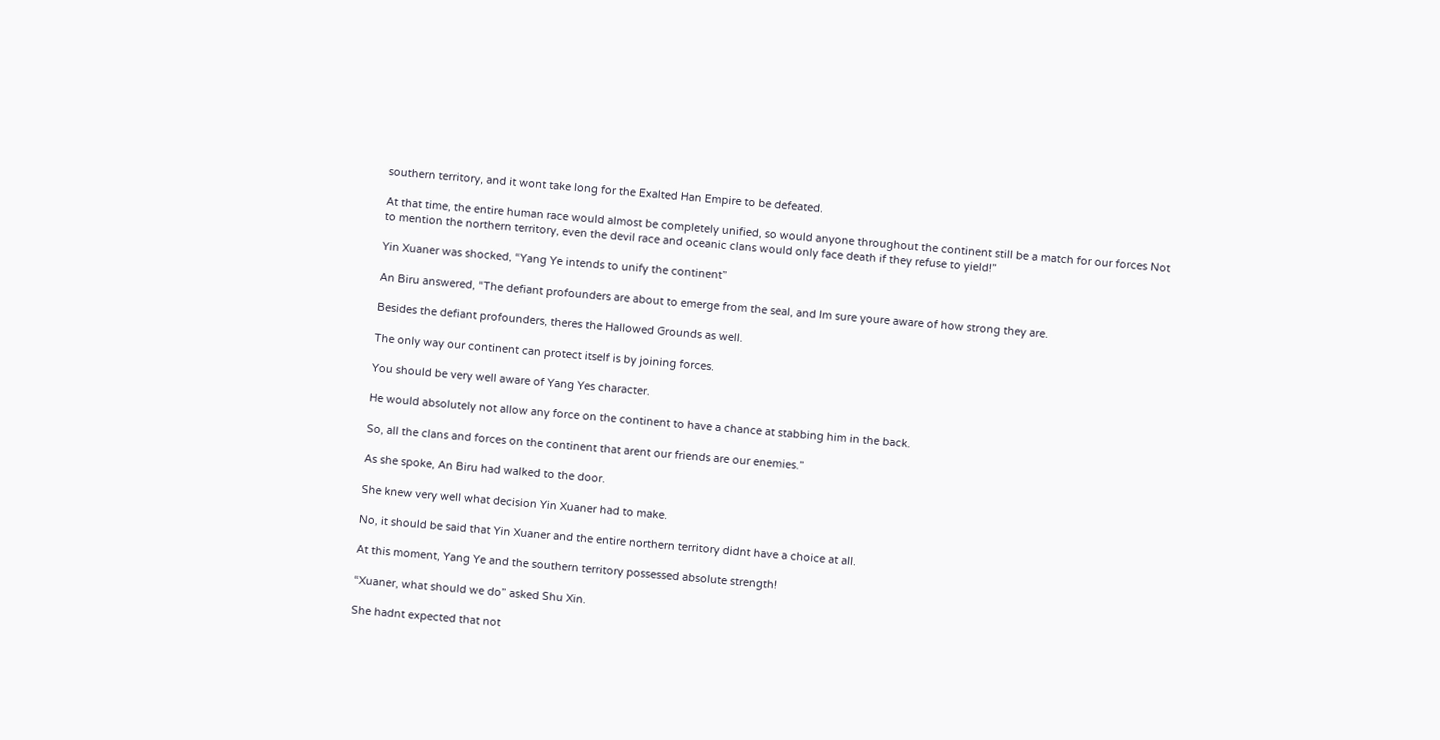southern territory, and it wont take long for the Exalted Han Empire to be defeated.

At that time, the entire human race would almost be completely unified, so would anyone throughout the continent still be a match for our forces Not to mention the northern territory, even the devil race and oceanic clans would only face death if they refuse to yield!”

Yin Xuaner was shocked, “Yang Ye intends to unify the continent”

An Biru answered, “The defiant profounders are about to emerge from the seal, and Im sure youre aware of how strong they are.

Besides the defiant profounders, theres the Hallowed Grounds as well.

The only way our continent can protect itself is by joining forces.

You should be very well aware of Yang Yes character.

He would absolutely not allow any force on the continent to have a chance at stabbing him in the back.

So, all the clans and forces on the continent that arent our friends are our enemies.”

As she spoke, An Biru had walked to the door.

She knew very well what decision Yin Xuaner had to make.

No, it should be said that Yin Xuaner and the entire northern territory didnt have a choice at all.

At this moment, Yang Ye and the southern territory possessed absolute strength!

“Xuaner, what should we do” asked Shu Xin.

She hadnt expected that not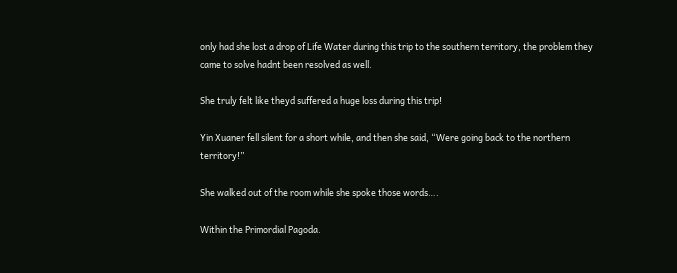only had she lost a drop of Life Water during this trip to the southern territory, the problem they came to solve hadnt been resolved as well.

She truly felt like theyd suffered a huge loss during this trip!

Yin Xuaner fell silent for a short while, and then she said, “Were going back to the northern territory!”

She walked out of the room while she spoke those words….

Within the Primordial Pagoda.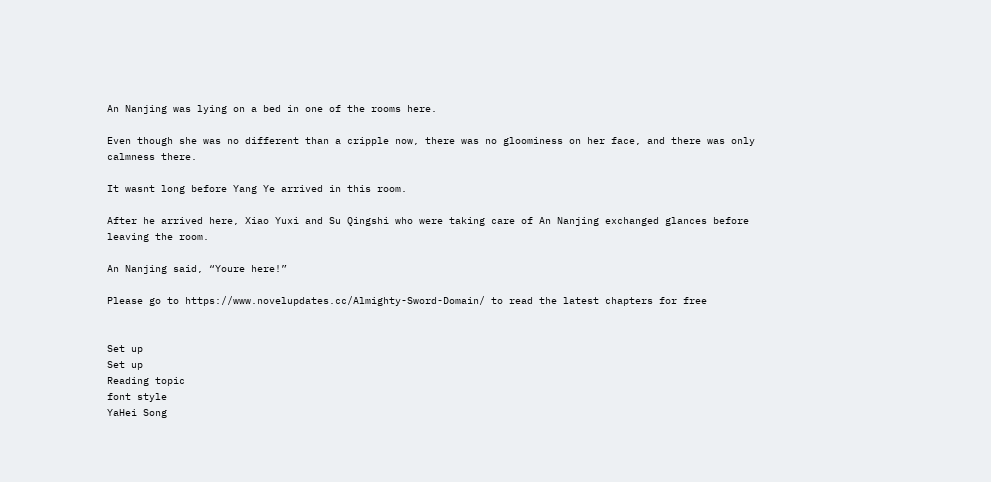An Nanjing was lying on a bed in one of the rooms here.

Even though she was no different than a cripple now, there was no gloominess on her face, and there was only calmness there.

It wasnt long before Yang Ye arrived in this room.

After he arrived here, Xiao Yuxi and Su Qingshi who were taking care of An Nanjing exchanged glances before leaving the room.

An Nanjing said, “Youre here!”

Please go to https://www.novelupdates.cc/Almighty-Sword-Domain/ to read the latest chapters for free


Set up
Set up
Reading topic
font style
YaHei Song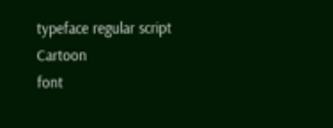typeface regular script Cartoon
font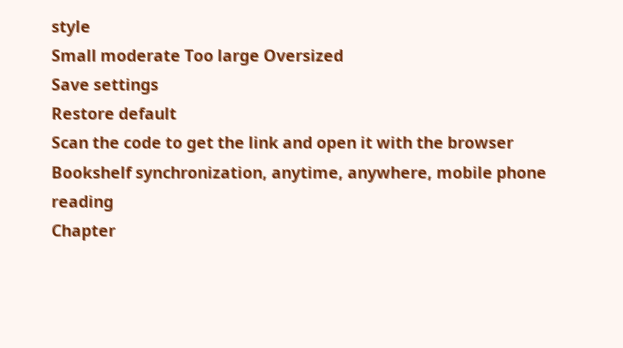style
Small moderate Too large Oversized
Save settings
Restore default
Scan the code to get the link and open it with the browser
Bookshelf synchronization, anytime, anywhere, mobile phone reading
Chapter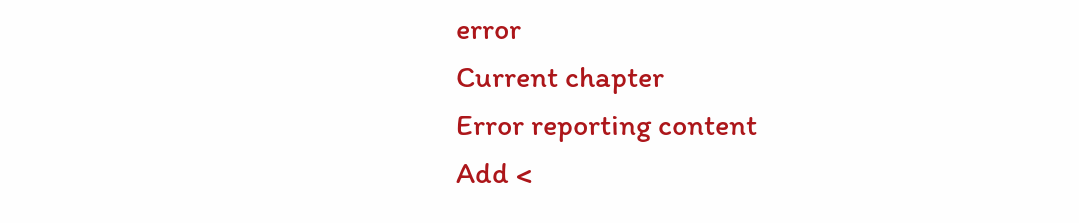error
Current chapter
Error reporting content
Add <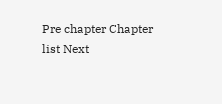Pre chapter Chapter list Next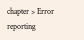chapter > Error reporting